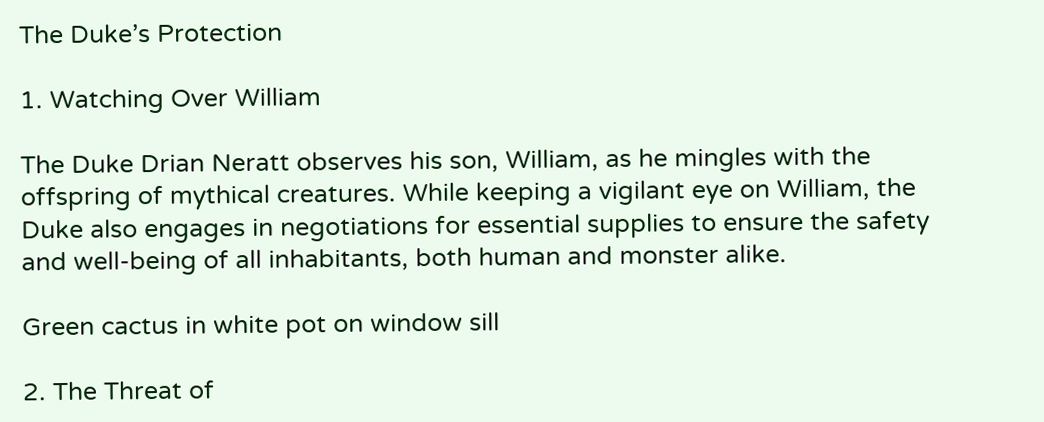The Duke’s Protection

1. Watching Over William

The Duke Drian Neratt observes his son, William, as he mingles with the offspring of mythical creatures. While keeping a vigilant eye on William, the Duke also engages in negotiations for essential supplies to ensure the safety and well-being of all inhabitants, both human and monster alike.

Green cactus in white pot on window sill

2. The Threat of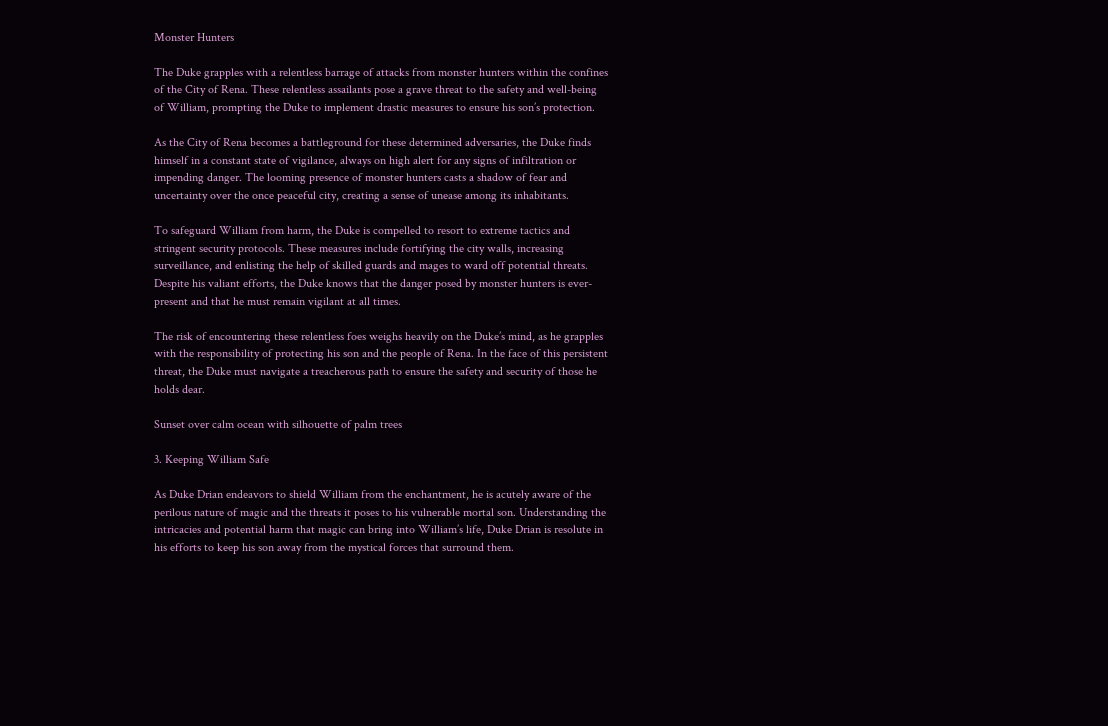Monster Hunters

The Duke grapples with a relentless barrage of attacks from monster hunters within the confines of the City of Rena. These relentless assailants pose a grave threat to the safety and well-being of William, prompting the Duke to implement drastic measures to ensure his son’s protection.

As the City of Rena becomes a battleground for these determined adversaries, the Duke finds himself in a constant state of vigilance, always on high alert for any signs of infiltration or impending danger. The looming presence of monster hunters casts a shadow of fear and uncertainty over the once peaceful city, creating a sense of unease among its inhabitants.

To safeguard William from harm, the Duke is compelled to resort to extreme tactics and stringent security protocols. These measures include fortifying the city walls, increasing surveillance, and enlisting the help of skilled guards and mages to ward off potential threats. Despite his valiant efforts, the Duke knows that the danger posed by monster hunters is ever-present and that he must remain vigilant at all times.

The risk of encountering these relentless foes weighs heavily on the Duke’s mind, as he grapples with the responsibility of protecting his son and the people of Rena. In the face of this persistent threat, the Duke must navigate a treacherous path to ensure the safety and security of those he holds dear.

Sunset over calm ocean with silhouette of palm trees

3. Keeping William Safe

As Duke Drian endeavors to shield William from the enchantment, he is acutely aware of the perilous nature of magic and the threats it poses to his vulnerable mortal son. Understanding the intricacies and potential harm that magic can bring into William’s life, Duke Drian is resolute in his efforts to keep his son away from the mystical forces that surround them.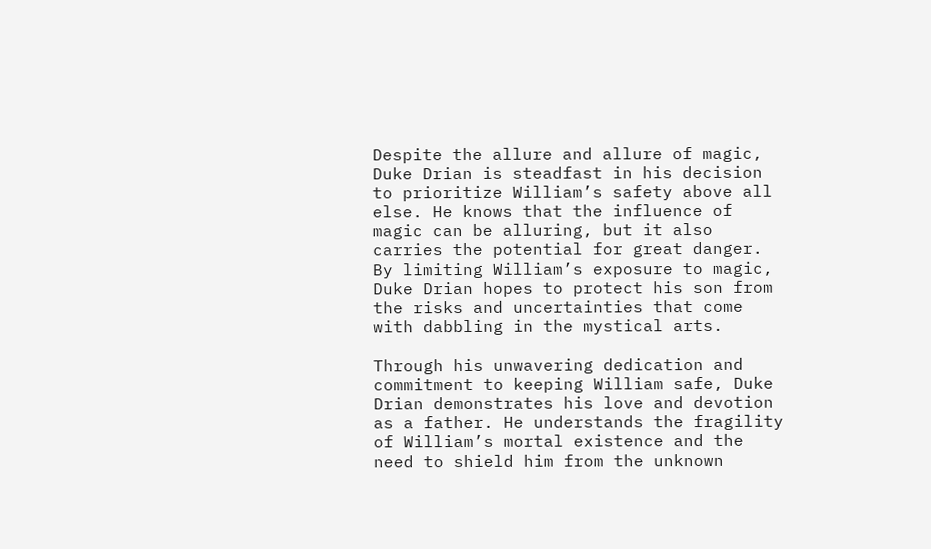Despite the allure and allure of magic, Duke Drian is steadfast in his decision to prioritize William’s safety above all else. He knows that the influence of magic can be alluring, but it also carries the potential for great danger. By limiting William’s exposure to magic, Duke Drian hopes to protect his son from the risks and uncertainties that come with dabbling in the mystical arts.

Through his unwavering dedication and commitment to keeping William safe, Duke Drian demonstrates his love and devotion as a father. He understands the fragility of William’s mortal existence and the need to shield him from the unknown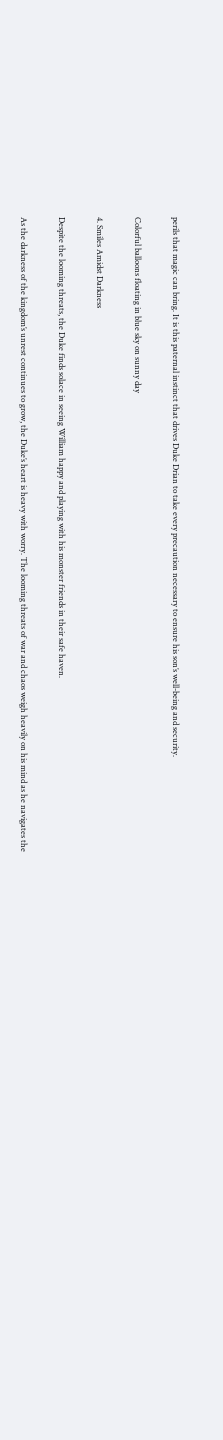perils that magic can bring. It is this paternal instinct that drives Duke Drian to take every precaution necessary to ensure his son’s well-being and security.

Colorful balloons floating in blue sky on sunny day

4. Smiles Amidst Darkness

Despite the looming threats, the Duke finds solace in seeing William happy and playing with his monster friends in their safe haven.

As the darkness of the kingdom’s unrest continues to grow, the Duke’s heart is heavy with worry. The looming threats of war and chaos weigh heavily on his mind as he navigates the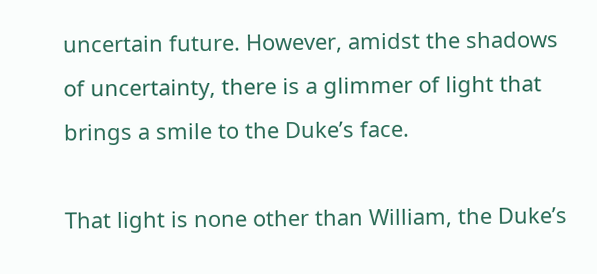uncertain future. However, amidst the shadows of uncertainty, there is a glimmer of light that brings a smile to the Duke’s face.

That light is none other than William, the Duke’s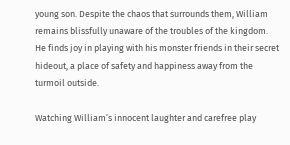young son. Despite the chaos that surrounds them, William remains blissfully unaware of the troubles of the kingdom. He finds joy in playing with his monster friends in their secret hideout, a place of safety and happiness away from the turmoil outside.

Watching William’s innocent laughter and carefree play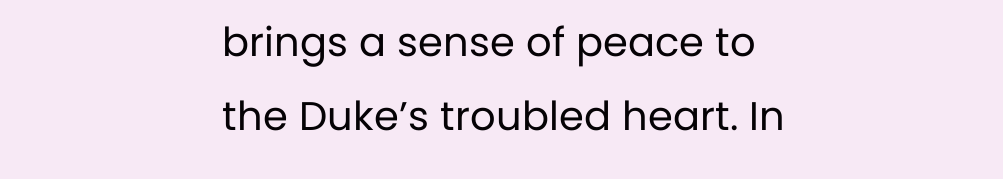brings a sense of peace to the Duke’s troubled heart. In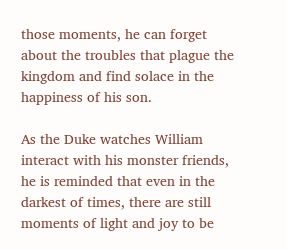those moments, he can forget about the troubles that plague the kingdom and find solace in the happiness of his son.

As the Duke watches William interact with his monster friends, he is reminded that even in the darkest of times, there are still moments of light and joy to be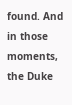found. And in those moments, the Duke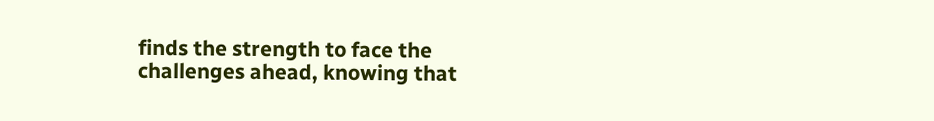finds the strength to face the challenges ahead, knowing that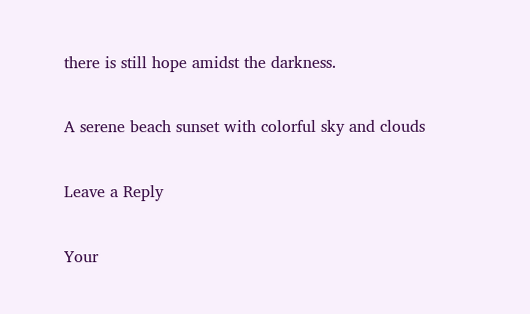there is still hope amidst the darkness.

A serene beach sunset with colorful sky and clouds

Leave a Reply

Your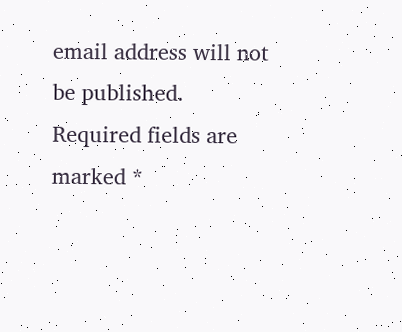email address will not be published. Required fields are marked *